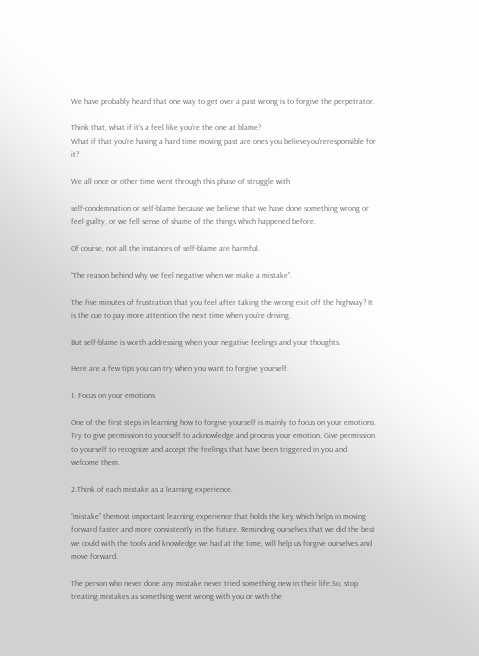We have probably heard that one way to get over a past wrong is to forgive the perpetrator.

Think that, what if it's a feel like you're the one at blame?
What if that you're having a hard time moving past are ones you believeyou'reresponsible for it?

We all once or other time went through this phase of struggle with

self-condemnation or self-blame because we believe that we have done something wrong or feel guilty, or we fell sense of shame of the things which happened before.

Of course, not all the instances of self-blame are harmful.

“The reason behind why we feel negative when we make a mistake”.

The five minutes of frustration that you feel after taking the wrong exit off the highway? It is the cue to pay more attention the next time when you're driving.

But self-blame is worth addressing when your negative feelings and your thoughts.

Here are a few tips you can try when you want to forgive yourself.

1. Focus on your emotions

One of the first steps in learning how to forgive yourself is mainly to focus on your emotions. Try to give permission to yourself to acknowledge and process your emotion. Give permission to yourself to recognize and accept the feelings that have been triggered in you and welcome them.

2.Think of each mistake as a learning experience.

“mistake” themost important learning experience that holds the key which helps in moving forward faster and more consistently in the future. Reminding ourselves that we did the best we could with the tools and knowledge we had at the time, will help us forgive ourselves and move forward.

The person who never done any mistake never tried something new in their life.So, stop treating mistakes as something went wrong with you or with the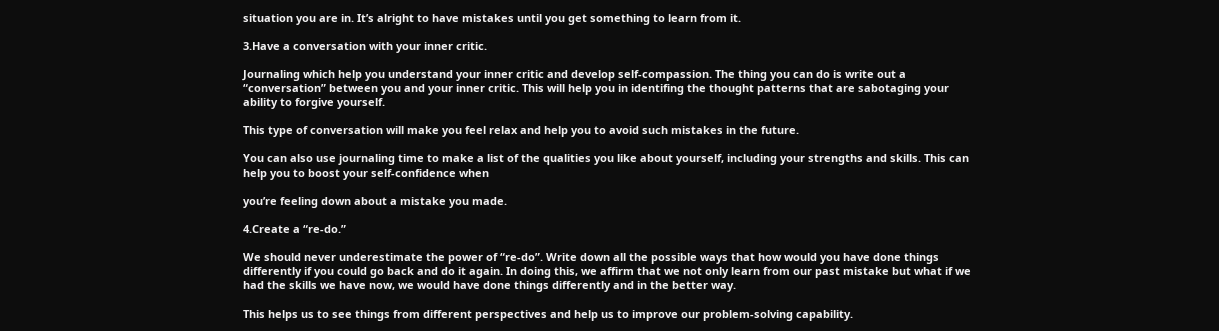situation you are in. It’s alright to have mistakes until you get something to learn from it.

3.Have a conversation with your inner critic.

Journaling which help you understand your inner critic and develop self-compassion. The thing you can do is write out a “conversation” between you and your inner critic. This will help you in identifing the thought patterns that are sabotaging your ability to forgive yourself.

This type of conversation will make you feel relax and help you to avoid such mistakes in the future.

You can also use journaling time to make a list of the qualities you like about yourself, including your strengths and skills. This can help you to boost your self-confidence when

you’re feeling down about a mistake you made.

4.Create a “re-do.”

We should never underestimate the power of “re-do”. Write down all the possible ways that how would you have done things differently if you could go back and do it again. In doing this, we affirm that we not only learn from our past mistake but what if we had the skills we have now, we would have done things differently and in the better way.

This helps us to see things from different perspectives and help us to improve our problem-solving capability.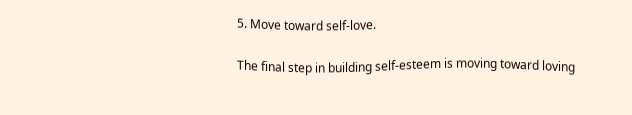5. Move toward self-love.

The final step in building self-esteem is moving toward loving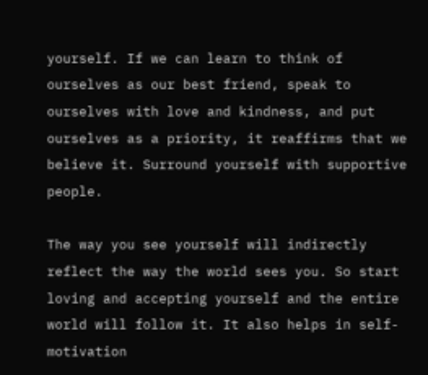yourself. If we can learn to think of ourselves as our best friend, speak to ourselves with love and kindness, and put ourselves as a priority, it reaffirms that we believe it. Surround yourself with supportive people.

The way you see yourself will indirectly reflect the way the world sees you. So start loving and accepting yourself and the entire world will follow it. It also helps in self-motivation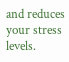and reduces your stress levels.